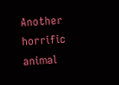Another horrific animal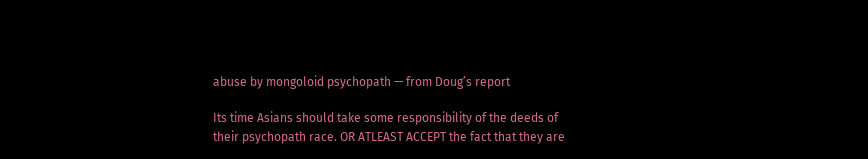abuse by mongoloid psychopath — from Doug’s report

Its time Asians should take some responsibility of the deeds of their psychopath race. OR ATLEAST ACCEPT the fact that they are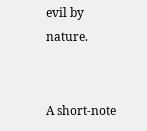evil by nature.


A short-note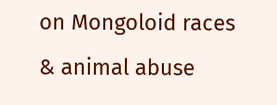on Mongoloid races & animal abuse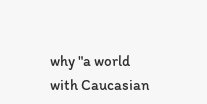why "a world with Caucasian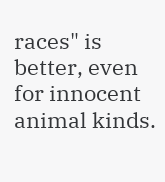races" is better, even for innocent animal kinds.